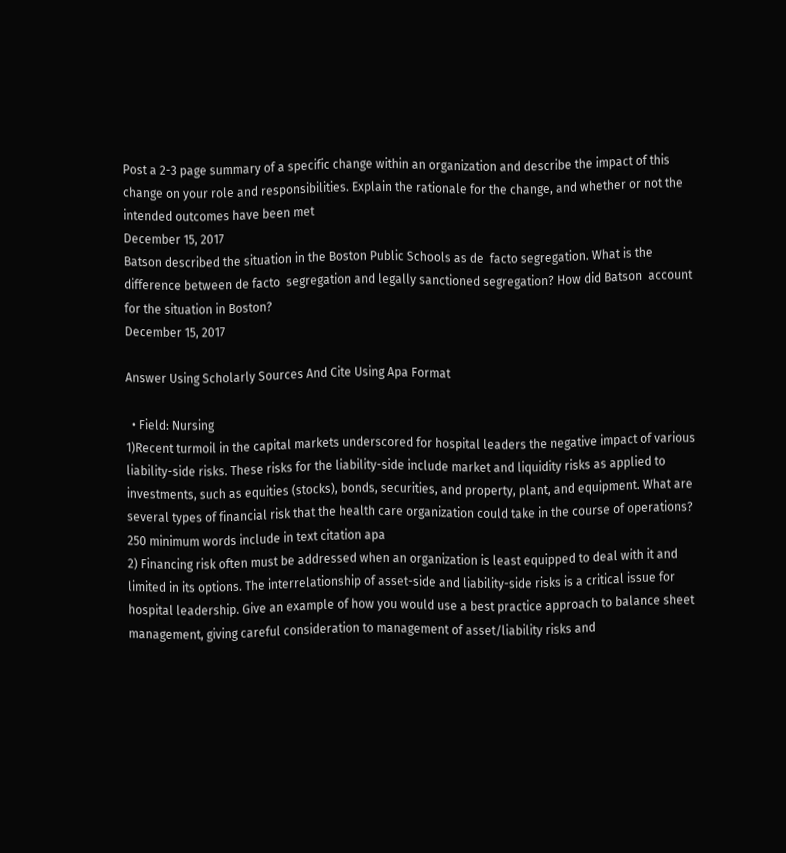Post a 2-3 page summary of a specific change within an organization and describe the impact of this change on your role and responsibilities. Explain the rationale for the change, and whether or not the intended outcomes have been met
December 15, 2017
Batson described the situation in the Boston Public Schools as de  facto segregation. What is the difference between de facto  segregation and legally sanctioned segregation? How did Batson  account for the situation in Boston?
December 15, 2017

Answer Using Scholarly Sources And Cite Using Apa Format

  • Field: Nursing
1)Recent turmoil in the capital markets underscored for hospital leaders the negative impact of various liability-side risks. These risks for the liability-side include market and liquidity risks as applied to investments, such as equities (stocks), bonds, securities, and property, plant, and equipment. What are several types of financial risk that the health care organization could take in the course of operations? 250 minimum words include in text citation apa
2) Financing risk often must be addressed when an organization is least equipped to deal with it and limited in its options. The interrelationship of asset-side and liability-side risks is a critical issue for hospital leadership. Give an example of how you would use a best practice approach to balance sheet management, giving careful consideration to management of asset/liability risks and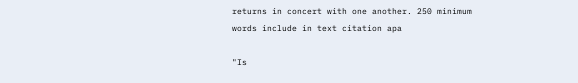returns in concert with one another. 250 minimum words include in text citation apa

"Is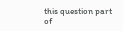this question part of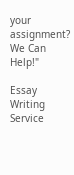your assignment? We Can Help!"

Essay Writing Service